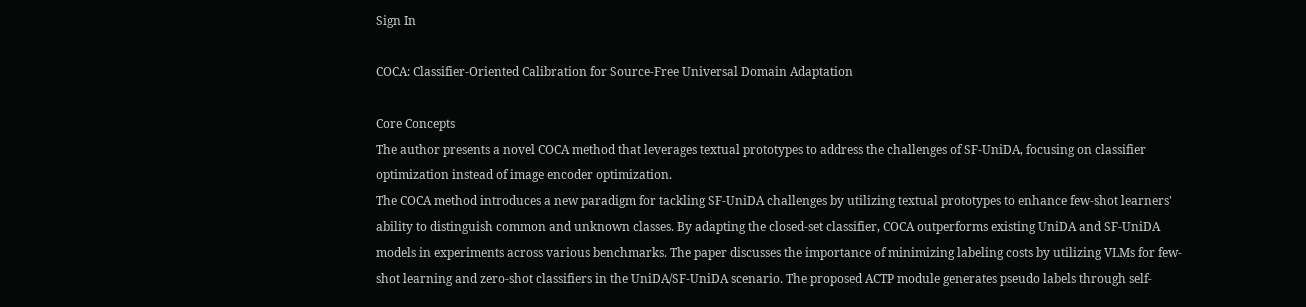Sign In

COCA: Classifier-Oriented Calibration for Source-Free Universal Domain Adaptation

Core Concepts
The author presents a novel COCA method that leverages textual prototypes to address the challenges of SF-UniDA, focusing on classifier optimization instead of image encoder optimization.
The COCA method introduces a new paradigm for tackling SF-UniDA challenges by utilizing textual prototypes to enhance few-shot learners' ability to distinguish common and unknown classes. By adapting the closed-set classifier, COCA outperforms existing UniDA and SF-UniDA models in experiments across various benchmarks. The paper discusses the importance of minimizing labeling costs by utilizing VLMs for few-shot learning and zero-shot classifiers in the UniDA/SF-UniDA scenario. The proposed ACTP module generates pseudo labels through self-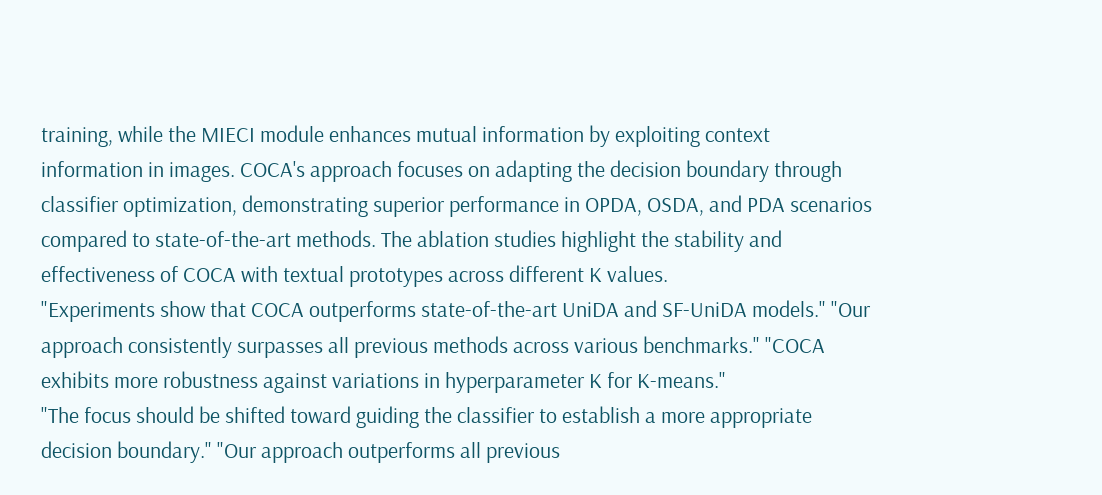training, while the MIECI module enhances mutual information by exploiting context information in images. COCA's approach focuses on adapting the decision boundary through classifier optimization, demonstrating superior performance in OPDA, OSDA, and PDA scenarios compared to state-of-the-art methods. The ablation studies highlight the stability and effectiveness of COCA with textual prototypes across different K values.
"Experiments show that COCA outperforms state-of-the-art UniDA and SF-UniDA models." "Our approach consistently surpasses all previous methods across various benchmarks." "COCA exhibits more robustness against variations in hyperparameter K for K-means."
"The focus should be shifted toward guiding the classifier to establish a more appropriate decision boundary." "Our approach outperforms all previous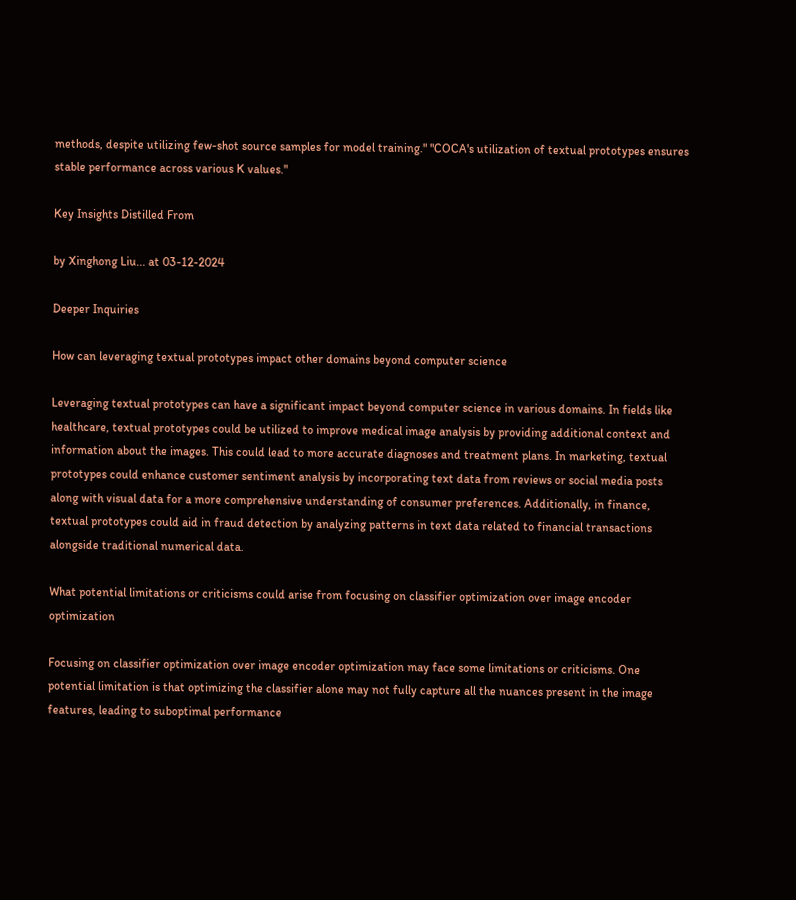methods, despite utilizing few-shot source samples for model training." "COCA's utilization of textual prototypes ensures stable performance across various K values."

Key Insights Distilled From

by Xinghong Liu... at 03-12-2024

Deeper Inquiries

How can leveraging textual prototypes impact other domains beyond computer science

Leveraging textual prototypes can have a significant impact beyond computer science in various domains. In fields like healthcare, textual prototypes could be utilized to improve medical image analysis by providing additional context and information about the images. This could lead to more accurate diagnoses and treatment plans. In marketing, textual prototypes could enhance customer sentiment analysis by incorporating text data from reviews or social media posts along with visual data for a more comprehensive understanding of consumer preferences. Additionally, in finance, textual prototypes could aid in fraud detection by analyzing patterns in text data related to financial transactions alongside traditional numerical data.

What potential limitations or criticisms could arise from focusing on classifier optimization over image encoder optimization

Focusing on classifier optimization over image encoder optimization may face some limitations or criticisms. One potential limitation is that optimizing the classifier alone may not fully capture all the nuances present in the image features, leading to suboptimal performance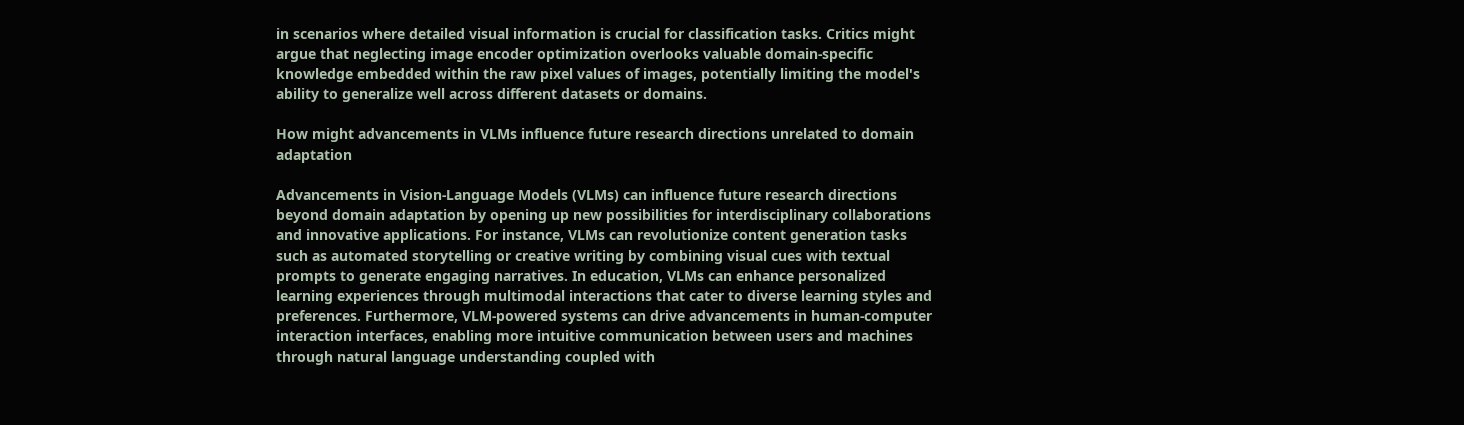in scenarios where detailed visual information is crucial for classification tasks. Critics might argue that neglecting image encoder optimization overlooks valuable domain-specific knowledge embedded within the raw pixel values of images, potentially limiting the model's ability to generalize well across different datasets or domains.

How might advancements in VLMs influence future research directions unrelated to domain adaptation

Advancements in Vision-Language Models (VLMs) can influence future research directions beyond domain adaptation by opening up new possibilities for interdisciplinary collaborations and innovative applications. For instance, VLMs can revolutionize content generation tasks such as automated storytelling or creative writing by combining visual cues with textual prompts to generate engaging narratives. In education, VLMs can enhance personalized learning experiences through multimodal interactions that cater to diverse learning styles and preferences. Furthermore, VLM-powered systems can drive advancements in human-computer interaction interfaces, enabling more intuitive communication between users and machines through natural language understanding coupled with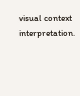visual context interpretation.